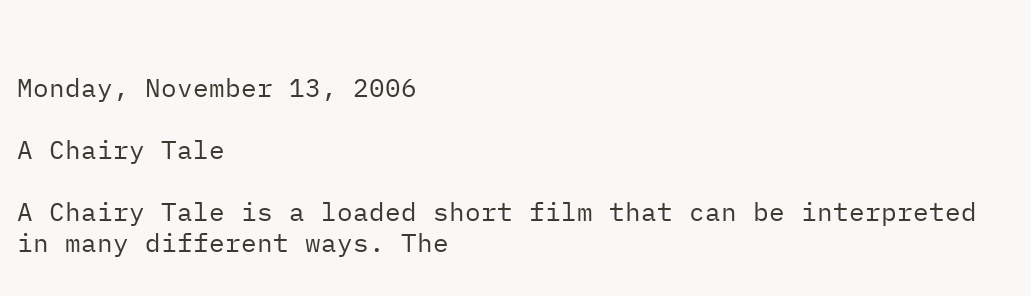Monday, November 13, 2006

A Chairy Tale

A Chairy Tale is a loaded short film that can be interpreted in many different ways. The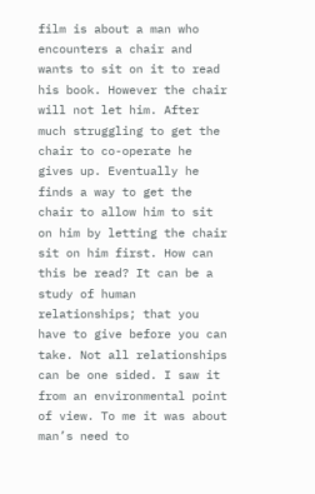film is about a man who encounters a chair and wants to sit on it to read his book. However the chair will not let him. After much struggling to get the chair to co-operate he gives up. Eventually he finds a way to get the chair to allow him to sit on him by letting the chair sit on him first. How can this be read? It can be a study of human relationships; that you have to give before you can take. Not all relationships can be one sided. I saw it from an environmental point of view. To me it was about man’s need to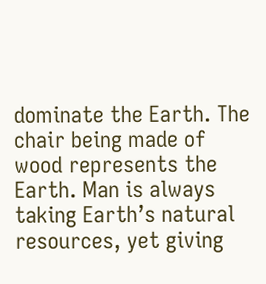dominate the Earth. The chair being made of wood represents the Earth. Man is always taking Earth’s natural resources, yet giving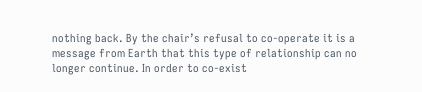nothing back. By the chair’s refusal to co-operate it is a message from Earth that this type of relationship can no longer continue. In order to co-exist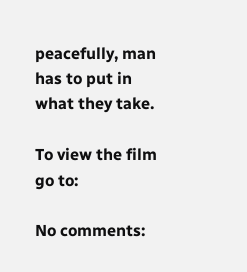peacefully, man has to put in what they take.

To view the film go to:

No comments: